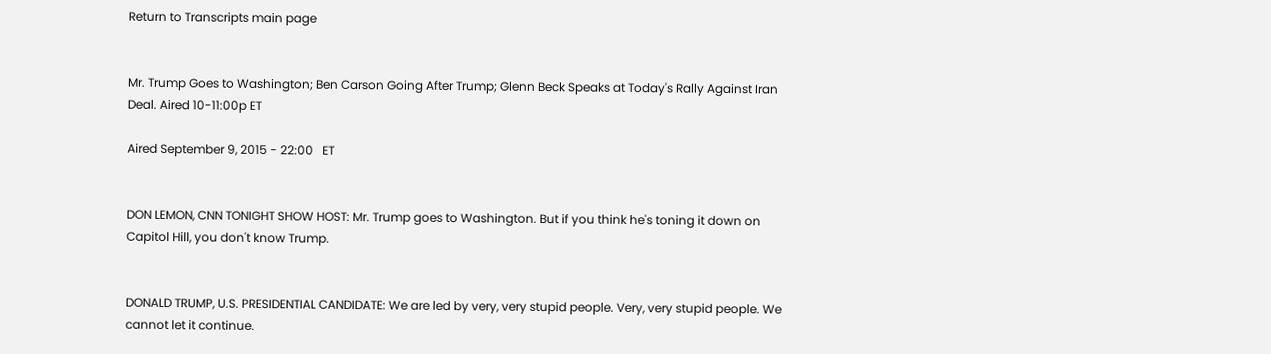Return to Transcripts main page


Mr. Trump Goes to Washington; Ben Carson Going After Trump; Glenn Beck Speaks at Today's Rally Against Iran Deal. Aired 10-11:00p ET

Aired September 9, 2015 - 22:00   ET


DON LEMON, CNN TONIGHT SHOW HOST: Mr. Trump goes to Washington. But if you think he's toning it down on Capitol Hill, you don't know Trump.


DONALD TRUMP, U.S. PRESIDENTIAL CANDIDATE: We are led by very, very stupid people. Very, very stupid people. We cannot let it continue.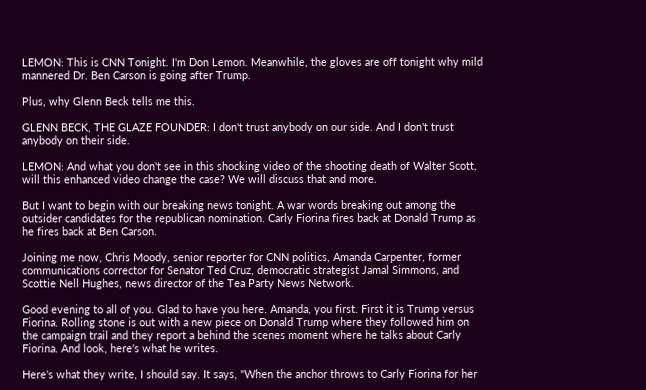LEMON: This is CNN Tonight. I'm Don Lemon. Meanwhile, the gloves are off tonight why mild mannered Dr. Ben Carson is going after Trump.

Plus, why Glenn Beck tells me this.

GLENN BECK, THE GLAZE FOUNDER: I don't trust anybody on our side. And I don't trust anybody on their side.

LEMON: And what you don't see in this shocking video of the shooting death of Walter Scott, will this enhanced video change the case? We will discuss that and more.

But I want to begin with our breaking news tonight. A war words breaking out among the outsider candidates for the republican nomination. Carly Fiorina fires back at Donald Trump as he fires back at Ben Carson.

Joining me now, Chris Moody, senior reporter for CNN politics, Amanda Carpenter, former communications corrector for Senator Ted Cruz, democratic strategist Jamal Simmons, and Scottie Nell Hughes, news director of the Tea Party News Network.

Good evening to all of you. Glad to have you here. Amanda, you first. First it is Trump versus Fiorina. Rolling stone is out with a new piece on Donald Trump where they followed him on the campaign trail and they report a behind the scenes moment where he talks about Carly Fiorina. And look, here's what he writes.

Here's what they write, I should say. It says, "When the anchor throws to Carly Fiorina for her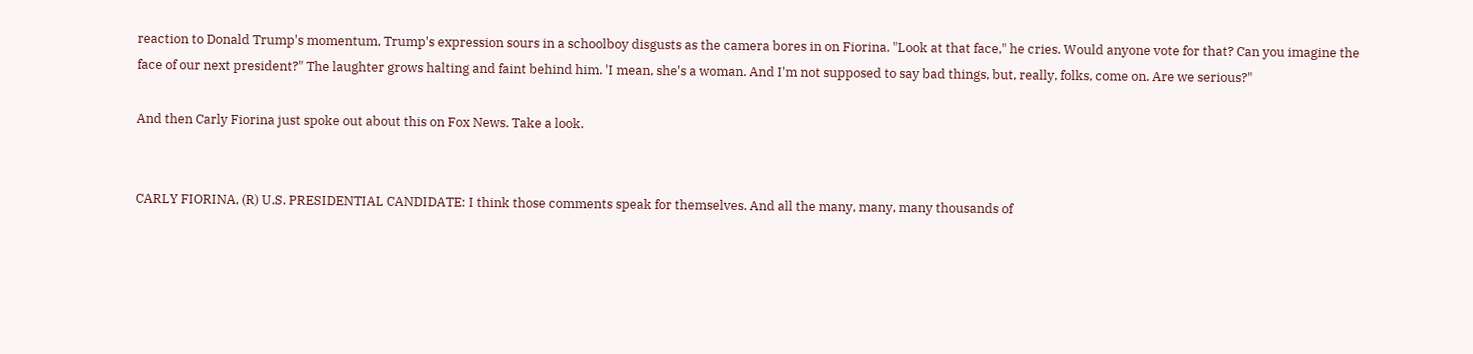reaction to Donald Trump's momentum, Trump's expression sours in a schoolboy disgusts as the camera bores in on Fiorina. "Look at that face," he cries. Would anyone vote for that? Can you imagine the face of our next president?" The laughter grows halting and faint behind him. 'I mean, she's a woman. And I'm not supposed to say bad things, but, really, folks, come on. Are we serious?"

And then Carly Fiorina just spoke out about this on Fox News. Take a look.


CARLY FIORINA, (R) U.S. PRESIDENTIAL CANDIDATE: I think those comments speak for themselves. And all the many, many, many thousands of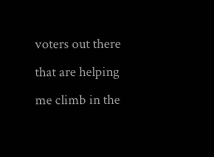voters out there that are helping me climb in the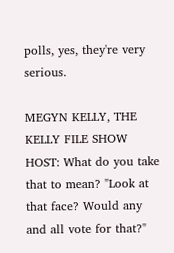polls, yes, they're very serious.

MEGYN KELLY, THE KELLY FILE SHOW HOST: What do you take that to mean? "Look at that face? Would any and all vote for that?"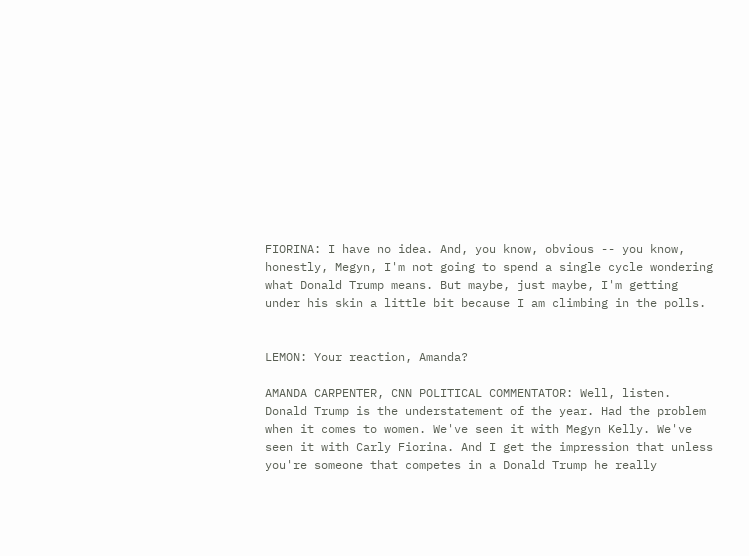FIORINA: I have no idea. And, you know, obvious -- you know, honestly, Megyn, I'm not going to spend a single cycle wondering what Donald Trump means. But maybe, just maybe, I'm getting under his skin a little bit because I am climbing in the polls.


LEMON: Your reaction, Amanda?

AMANDA CARPENTER, CNN POLITICAL COMMENTATOR: Well, listen. Donald Trump is the understatement of the year. Had the problem when it comes to women. We've seen it with Megyn Kelly. We've seen it with Carly Fiorina. And I get the impression that unless you're someone that competes in a Donald Trump he really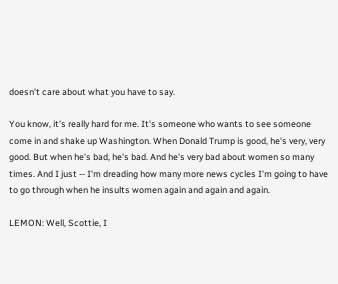doesn't care about what you have to say.

You know, it's really hard for me. It's someone who wants to see someone come in and shake up Washington. When Donald Trump is good, he's very, very good. But when he's bad, he's bad. And he's very bad about women so many times. And I just -- I'm dreading how many more news cycles I'm going to have to go through when he insults women again and again and again.

LEMON: Well, Scottie, I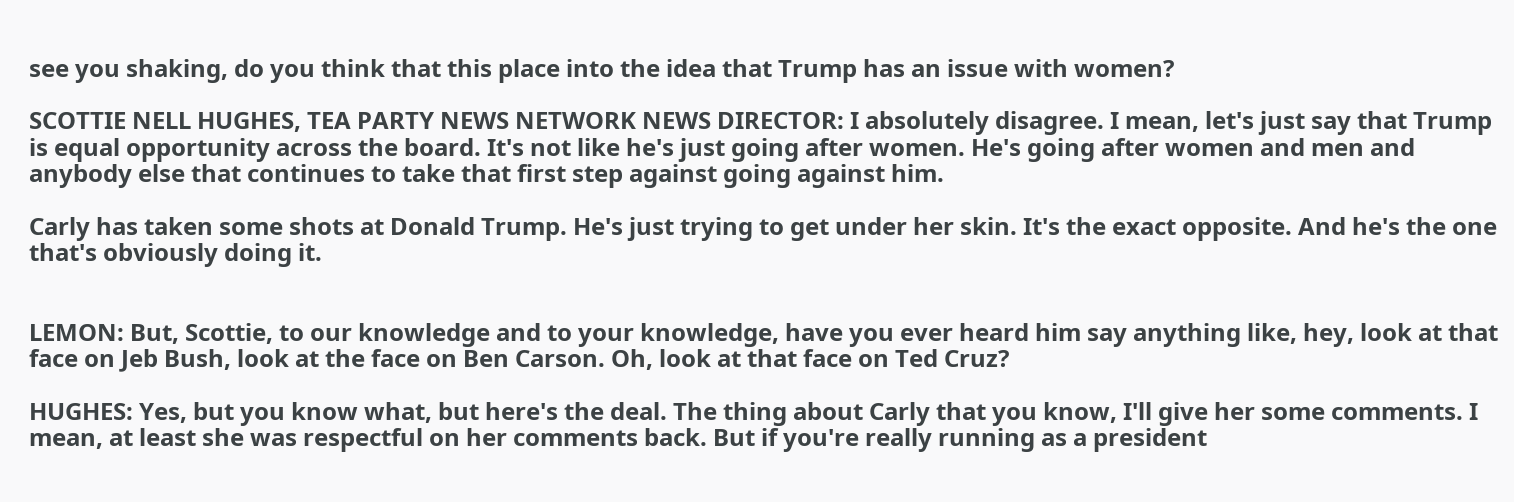see you shaking, do you think that this place into the idea that Trump has an issue with women?

SCOTTIE NELL HUGHES, TEA PARTY NEWS NETWORK NEWS DIRECTOR: I absolutely disagree. I mean, let's just say that Trump is equal opportunity across the board. It's not like he's just going after women. He's going after women and men and anybody else that continues to take that first step against going against him.

Carly has taken some shots at Donald Trump. He's just trying to get under her skin. It's the exact opposite. And he's the one that's obviously doing it.


LEMON: But, Scottie, to our knowledge and to your knowledge, have you ever heard him say anything like, hey, look at that face on Jeb Bush, look at the face on Ben Carson. Oh, look at that face on Ted Cruz?

HUGHES: Yes, but you know what, but here's the deal. The thing about Carly that you know, I'll give her some comments. I mean, at least she was respectful on her comments back. But if you're really running as a president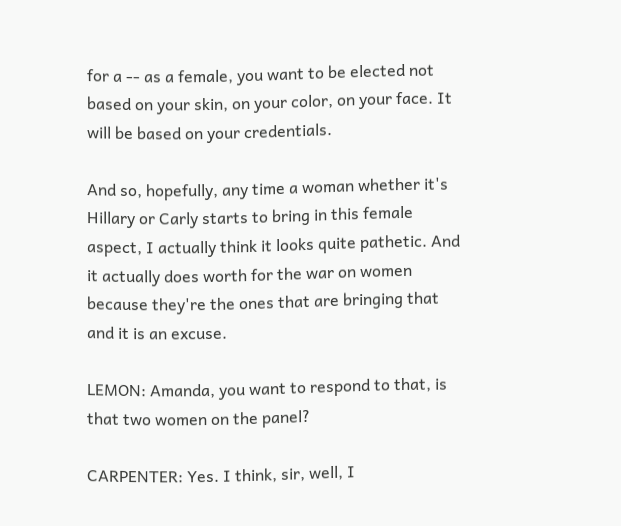for a -- as a female, you want to be elected not based on your skin, on your color, on your face. It will be based on your credentials.

And so, hopefully, any time a woman whether it's Hillary or Carly starts to bring in this female aspect, I actually think it looks quite pathetic. And it actually does worth for the war on women because they're the ones that are bringing that and it is an excuse.

LEMON: Amanda, you want to respond to that, is that two women on the panel?

CARPENTER: Yes. I think, sir, well, I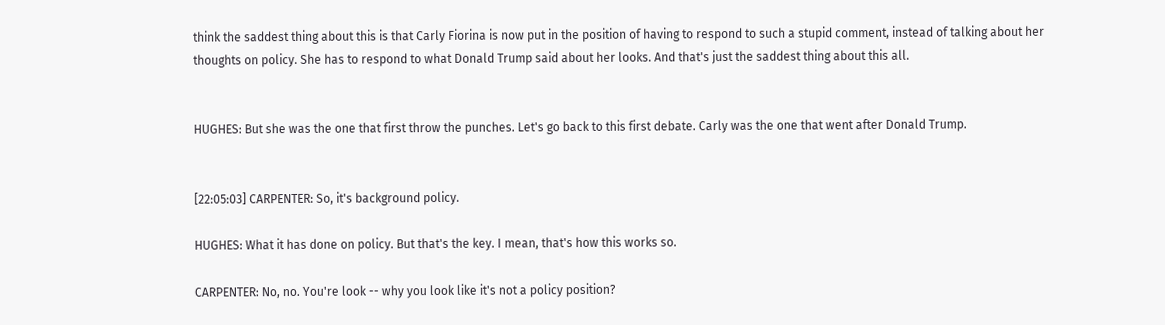think the saddest thing about this is that Carly Fiorina is now put in the position of having to respond to such a stupid comment, instead of talking about her thoughts on policy. She has to respond to what Donald Trump said about her looks. And that's just the saddest thing about this all.


HUGHES: But she was the one that first throw the punches. Let's go back to this first debate. Carly was the one that went after Donald Trump.


[22:05:03] CARPENTER: So, it's background policy.

HUGHES: What it has done on policy. But that's the key. I mean, that's how this works so.

CARPENTER: No, no. You're look -- why you look like it's not a policy position?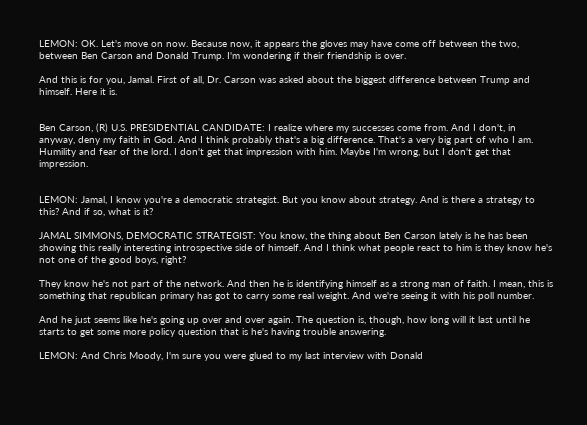LEMON: OK. Let's move on now. Because now, it appears the gloves may have come off between the two, between Ben Carson and Donald Trump. I'm wondering if their friendship is over.

And this is for you, Jamal. First of all, Dr. Carson was asked about the biggest difference between Trump and himself. Here it is.


Ben Carson, (R) U.S. PRESIDENTIAL CANDIDATE: I realize where my successes come from. And I don't, in anyway, deny my faith in God. And I think probably that's a big difference. That's a very big part of who I am. Humility and fear of the lord. I don't get that impression with him. Maybe I'm wrong, but I don't get that impression.


LEMON: Jamal, I know you're a democratic strategist. But you know about strategy. And is there a strategy to this? And if so, what is it?

JAMAL SIMMONS, DEMOCRATIC STRATEGIST: You know, the thing about Ben Carson lately is he has been showing this really interesting introspective side of himself. And I think what people react to him is they know he's not one of the good boys, right?

They know he's not part of the network. And then he is identifying himself as a strong man of faith. I mean, this is something that republican primary has got to carry some real weight. And we're seeing it with his poll number.

And he just seems like he's going up over and over again. The question is, though, how long will it last until he starts to get some more policy question that is he's having trouble answering.

LEMON: And Chris Moody, I'm sure you were glued to my last interview with Donald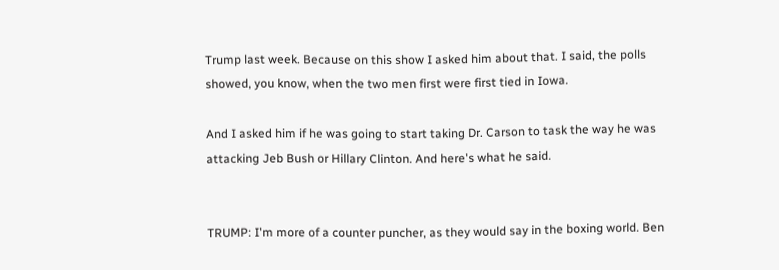Trump last week. Because on this show I asked him about that. I said, the polls showed, you know, when the two men first were first tied in Iowa.

And I asked him if he was going to start taking Dr. Carson to task the way he was attacking Jeb Bush or Hillary Clinton. And here's what he said.


TRUMP: I'm more of a counter puncher, as they would say in the boxing world. Ben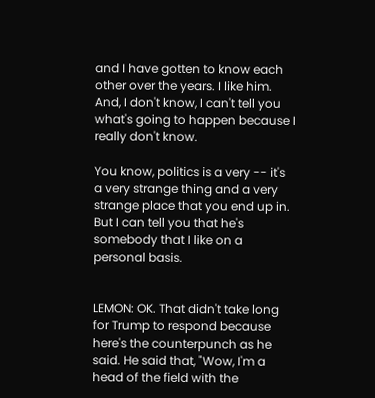and I have gotten to know each other over the years. I like him. And, I don't know, I can't tell you what's going to happen because I really don't know.

You know, politics is a very -- it's a very strange thing and a very strange place that you end up in. But I can tell you that he's somebody that I like on a personal basis.


LEMON: OK. That didn't take long for Trump to respond because here's the counterpunch as he said. He said that, "Wow, I'm a head of the field with the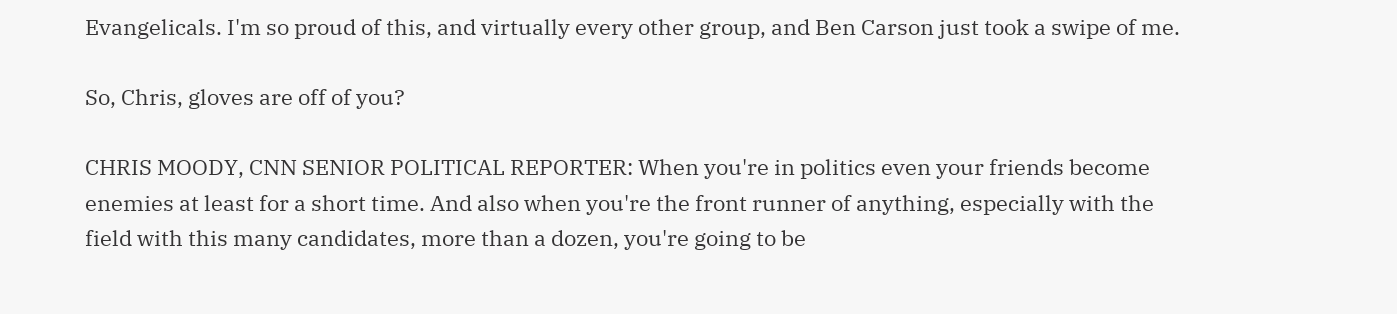Evangelicals. I'm so proud of this, and virtually every other group, and Ben Carson just took a swipe of me.

So, Chris, gloves are off of you?

CHRIS MOODY, CNN SENIOR POLITICAL REPORTER: When you're in politics even your friends become enemies at least for a short time. And also when you're the front runner of anything, especially with the field with this many candidates, more than a dozen, you're going to be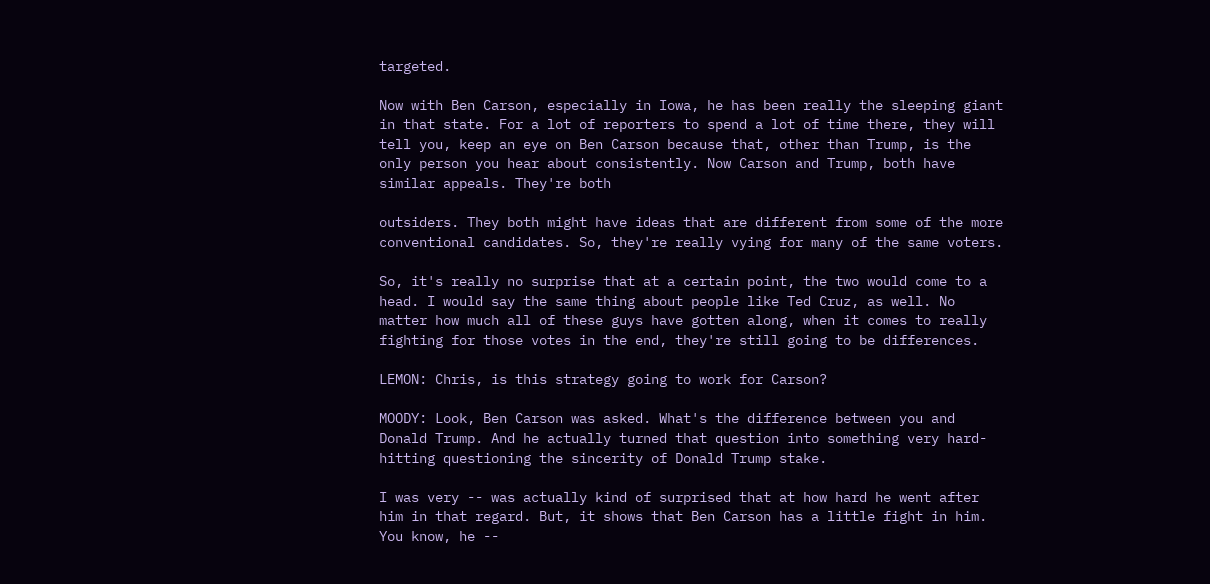targeted.

Now with Ben Carson, especially in Iowa, he has been really the sleeping giant in that state. For a lot of reporters to spend a lot of time there, they will tell you, keep an eye on Ben Carson because that, other than Trump, is the only person you hear about consistently. Now Carson and Trump, both have similar appeals. They're both

outsiders. They both might have ideas that are different from some of the more conventional candidates. So, they're really vying for many of the same voters.

So, it's really no surprise that at a certain point, the two would come to a head. I would say the same thing about people like Ted Cruz, as well. No matter how much all of these guys have gotten along, when it comes to really fighting for those votes in the end, they're still going to be differences.

LEMON: Chris, is this strategy going to work for Carson?

MOODY: Look, Ben Carson was asked. What's the difference between you and Donald Trump. And he actually turned that question into something very hard-hitting questioning the sincerity of Donald Trump stake.

I was very -- was actually kind of surprised that at how hard he went after him in that regard. But, it shows that Ben Carson has a little fight in him. You know, he --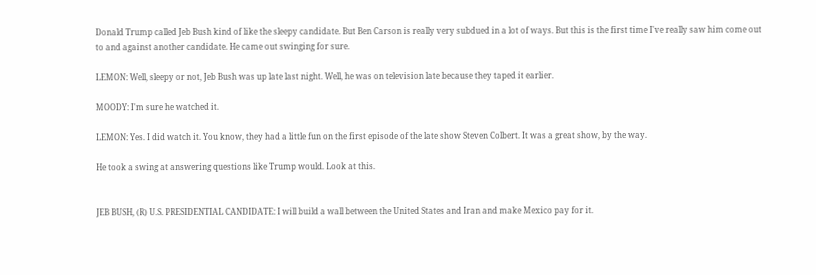Donald Trump called Jeb Bush kind of like the sleepy candidate. But Ben Carson is really very subdued in a lot of ways. But this is the first time I've really saw him come out to and against another candidate. He came out swinging for sure.

LEMON: Well, sleepy or not, Jeb Bush was up late last night. Well, he was on television late because they taped it earlier.

MOODY: I'm sure he watched it.

LEMON: Yes. I did watch it. You know, they had a little fun on the first episode of the late show Steven Colbert. It was a great show, by the way.

He took a swing at answering questions like Trump would. Look at this.


JEB BUSH, (R) U.S. PRESIDENTIAL CANDIDATE: I will build a wall between the United States and Iran and make Mexico pay for it.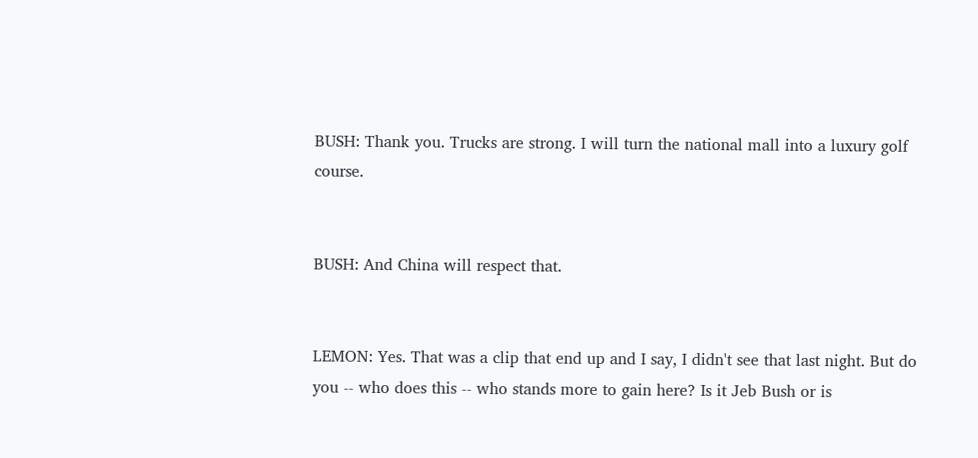BUSH: Thank you. Trucks are strong. I will turn the national mall into a luxury golf course.


BUSH: And China will respect that.


LEMON: Yes. That was a clip that end up and I say, I didn't see that last night. But do you -- who does this -- who stands more to gain here? Is it Jeb Bush or is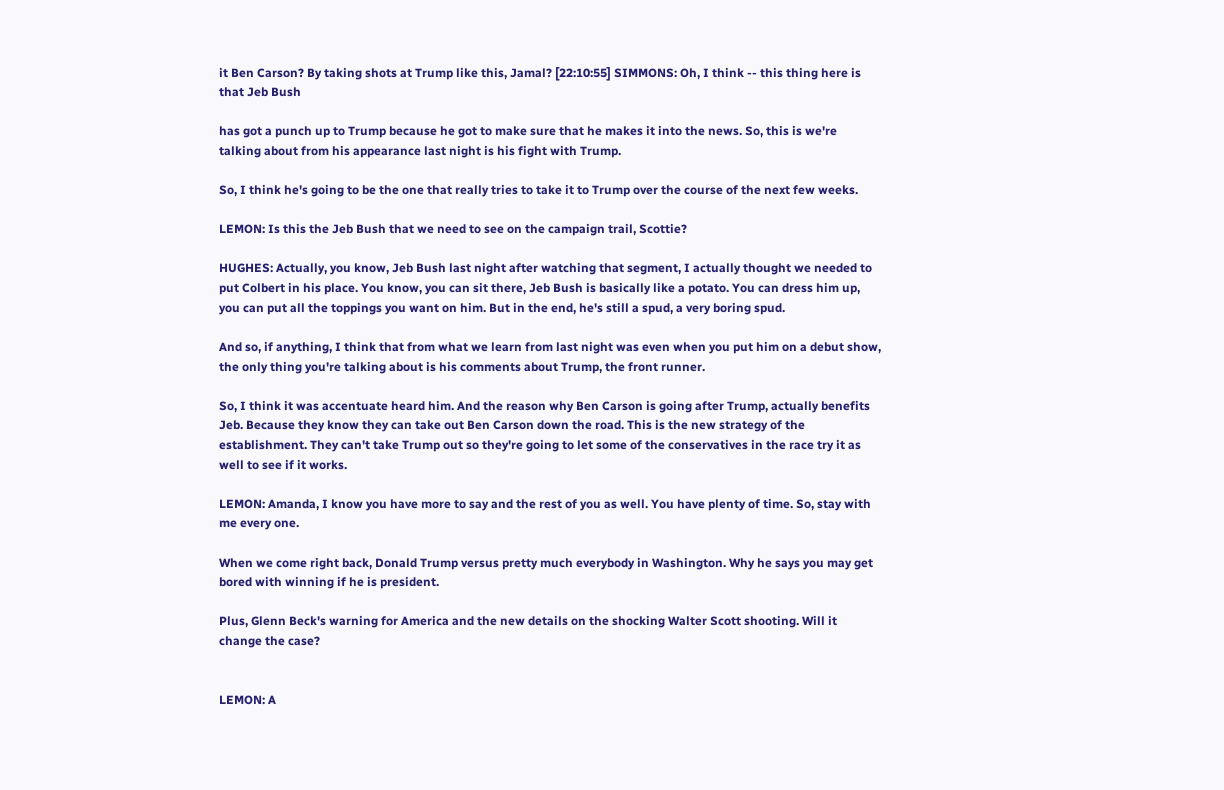it Ben Carson? By taking shots at Trump like this, Jamal? [22:10:55] SIMMONS: Oh, I think -- this thing here is that Jeb Bush

has got a punch up to Trump because he got to make sure that he makes it into the news. So, this is we're talking about from his appearance last night is his fight with Trump.

So, I think he's going to be the one that really tries to take it to Trump over the course of the next few weeks.

LEMON: Is this the Jeb Bush that we need to see on the campaign trail, Scottie?

HUGHES: Actually, you know, Jeb Bush last night after watching that segment, I actually thought we needed to put Colbert in his place. You know, you can sit there, Jeb Bush is basically like a potato. You can dress him up, you can put all the toppings you want on him. But in the end, he's still a spud, a very boring spud.

And so, if anything, I think that from what we learn from last night was even when you put him on a debut show, the only thing you're talking about is his comments about Trump, the front runner.

So, I think it was accentuate heard him. And the reason why Ben Carson is going after Trump, actually benefits Jeb. Because they know they can take out Ben Carson down the road. This is the new strategy of the establishment. They can't take Trump out so they're going to let some of the conservatives in the race try it as well to see if it works.

LEMON: Amanda, I know you have more to say and the rest of you as well. You have plenty of time. So, stay with me every one.

When we come right back, Donald Trump versus pretty much everybody in Washington. Why he says you may get bored with winning if he is president.

Plus, Glenn Beck's warning for America and the new details on the shocking Walter Scott shooting. Will it change the case?


LEMON: A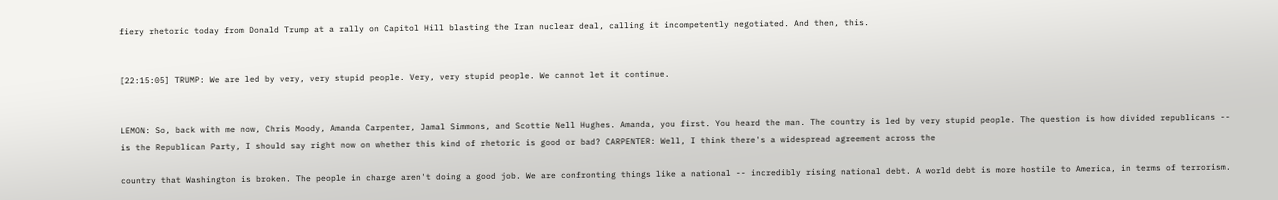fiery rhetoric today from Donald Trump at a rally on Capitol Hill blasting the Iran nuclear deal, calling it incompetently negotiated. And then, this.


[22:15:05] TRUMP: We are led by very, very stupid people. Very, very stupid people. We cannot let it continue.


LEMON: So, back with me now, Chris Moody, Amanda Carpenter, Jamal Simmons, and Scottie Nell Hughes. Amanda, you first. You heard the man. The country is led by very stupid people. The question is how divided republicans -- is the Republican Party, I should say right now on whether this kind of rhetoric is good or bad? CARPENTER: Well, I think there's a widespread agreement across the

country that Washington is broken. The people in charge aren't doing a good job. We are confronting things like a national -- incredibly rising national debt. A world debt is more hostile to America, in terms of terrorism.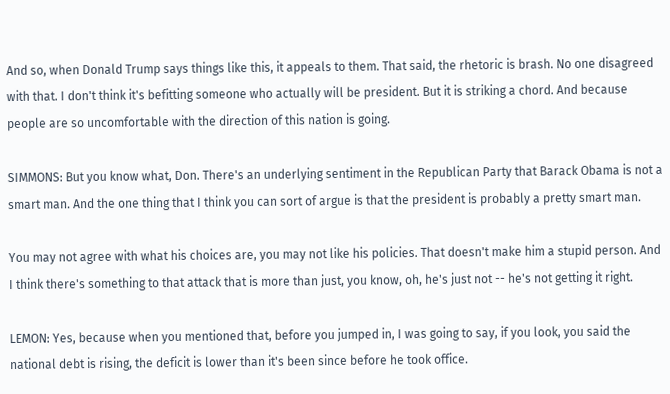And so, when Donald Trump says things like this, it appeals to them. That said, the rhetoric is brash. No one disagreed with that. I don't think it's befitting someone who actually will be president. But it is striking a chord. And because people are so uncomfortable with the direction of this nation is going.

SIMMONS: But you know what, Don. There's an underlying sentiment in the Republican Party that Barack Obama is not a smart man. And the one thing that I think you can sort of argue is that the president is probably a pretty smart man.

You may not agree with what his choices are, you may not like his policies. That doesn't make him a stupid person. And I think there's something to that attack that is more than just, you know, oh, he's just not -- he's not getting it right.

LEMON: Yes, because when you mentioned that, before you jumped in, I was going to say, if you look, you said the national debt is rising, the deficit is lower than it's been since before he took office.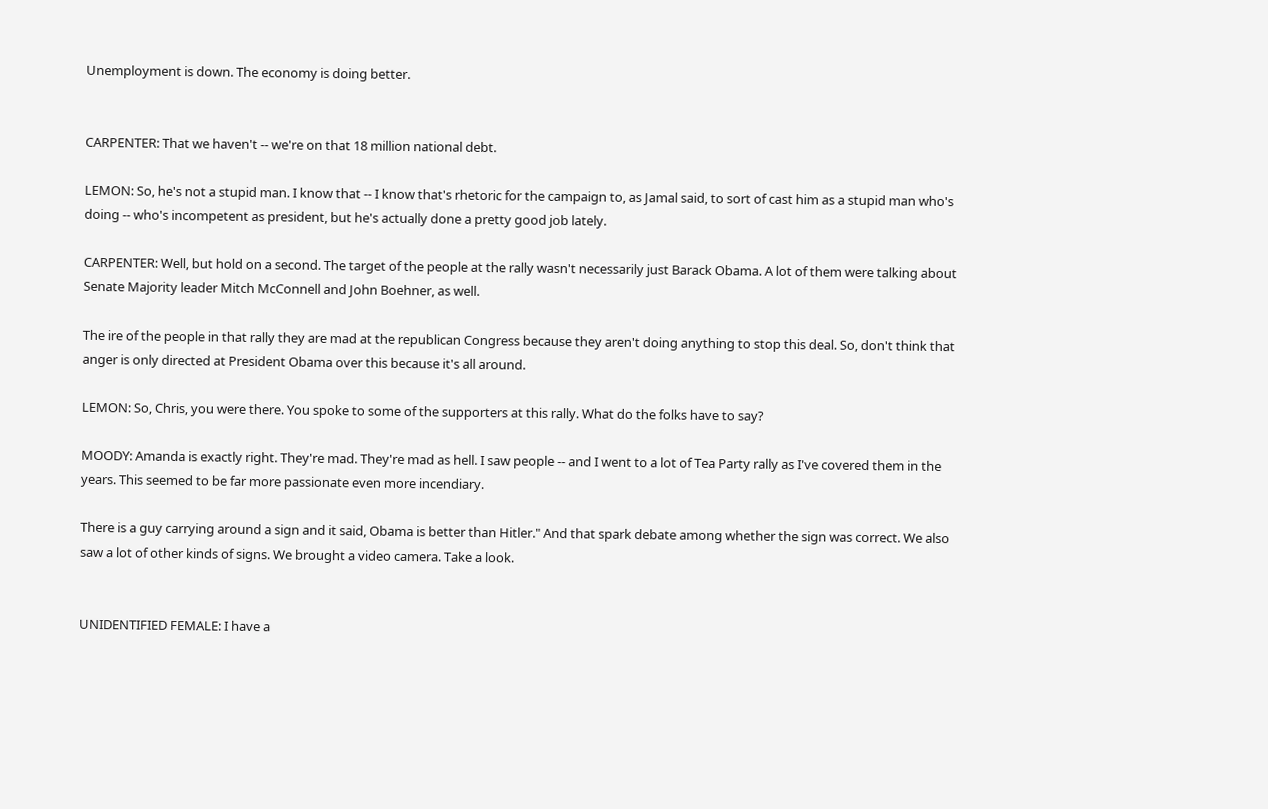Unemployment is down. The economy is doing better.


CARPENTER: That we haven't -- we're on that 18 million national debt.

LEMON: So, he's not a stupid man. I know that -- I know that's rhetoric for the campaign to, as Jamal said, to sort of cast him as a stupid man who's doing -- who's incompetent as president, but he's actually done a pretty good job lately.

CARPENTER: Well, but hold on a second. The target of the people at the rally wasn't necessarily just Barack Obama. A lot of them were talking about Senate Majority leader Mitch McConnell and John Boehner, as well.

The ire of the people in that rally they are mad at the republican Congress because they aren't doing anything to stop this deal. So, don't think that anger is only directed at President Obama over this because it's all around.

LEMON: So, Chris, you were there. You spoke to some of the supporters at this rally. What do the folks have to say?

MOODY: Amanda is exactly right. They're mad. They're mad as hell. I saw people -- and I went to a lot of Tea Party rally as I've covered them in the years. This seemed to be far more passionate even more incendiary.

There is a guy carrying around a sign and it said, Obama is better than Hitler." And that spark debate among whether the sign was correct. We also saw a lot of other kinds of signs. We brought a video camera. Take a look.


UNIDENTIFIED FEMALE: I have a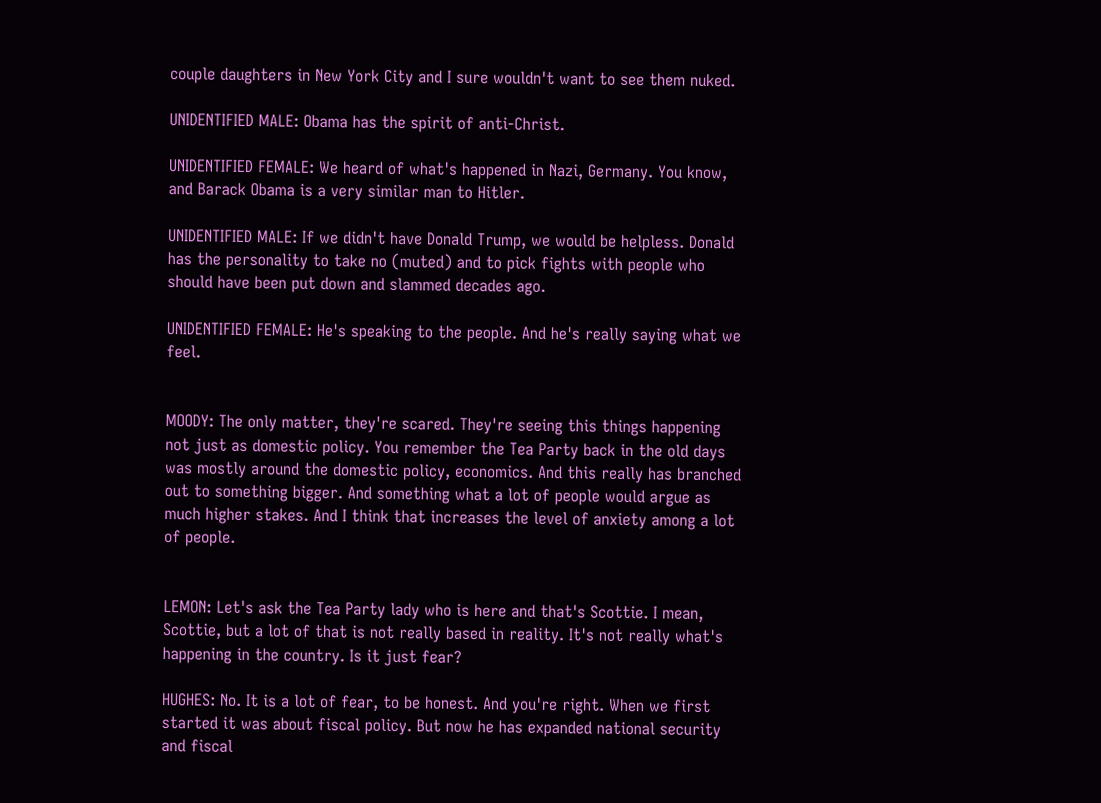couple daughters in New York City and I sure wouldn't want to see them nuked.

UNIDENTIFIED MALE: Obama has the spirit of anti-Christ.

UNIDENTIFIED FEMALE: We heard of what's happened in Nazi, Germany. You know, and Barack Obama is a very similar man to Hitler.

UNIDENTIFIED MALE: If we didn't have Donald Trump, we would be helpless. Donald has the personality to take no (muted) and to pick fights with people who should have been put down and slammed decades ago.

UNIDENTIFIED FEMALE: He's speaking to the people. And he's really saying what we feel.


MOODY: The only matter, they're scared. They're seeing this things happening not just as domestic policy. You remember the Tea Party back in the old days was mostly around the domestic policy, economics. And this really has branched out to something bigger. And something what a lot of people would argue as much higher stakes. And I think that increases the level of anxiety among a lot of people.


LEMON: Let's ask the Tea Party lady who is here and that's Scottie. I mean, Scottie, but a lot of that is not really based in reality. It's not really what's happening in the country. Is it just fear?

HUGHES: No. It is a lot of fear, to be honest. And you're right. When we first started it was about fiscal policy. But now he has expanded national security and fiscal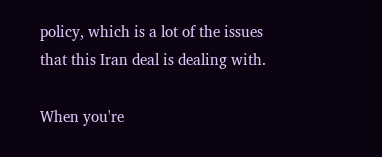policy, which is a lot of the issues that this Iran deal is dealing with.

When you're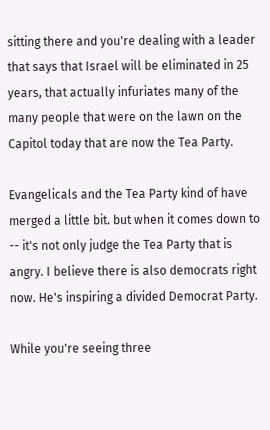sitting there and you're dealing with a leader that says that Israel will be eliminated in 25 years, that actually infuriates many of the many people that were on the lawn on the Capitol today that are now the Tea Party.

Evangelicals and the Tea Party kind of have merged a little bit. but when it comes down to -- it's not only judge the Tea Party that is angry. I believe there is also democrats right now. He's inspiring a divided Democrat Party.

While you're seeing three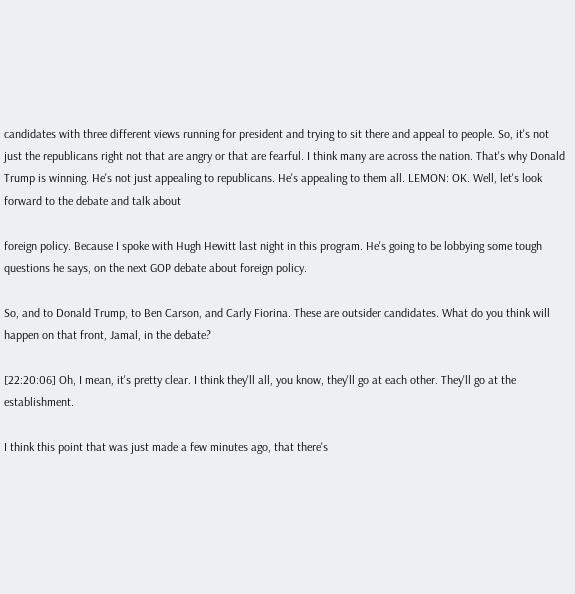candidates with three different views running for president and trying to sit there and appeal to people. So, it's not just the republicans right not that are angry or that are fearful. I think many are across the nation. That's why Donald Trump is winning. He's not just appealing to republicans. He's appealing to them all. LEMON: OK. Well, let's look forward to the debate and talk about

foreign policy. Because I spoke with Hugh Hewitt last night in this program. He's going to be lobbying some tough questions he says, on the next GOP debate about foreign policy.

So, and to Donald Trump, to Ben Carson, and Carly Fiorina. These are outsider candidates. What do you think will happen on that front, Jamal, in the debate?

[22:20:06] Oh, I mean, it's pretty clear. I think they'll all, you know, they'll go at each other. They'll go at the establishment.

I think this point that was just made a few minutes ago, that there's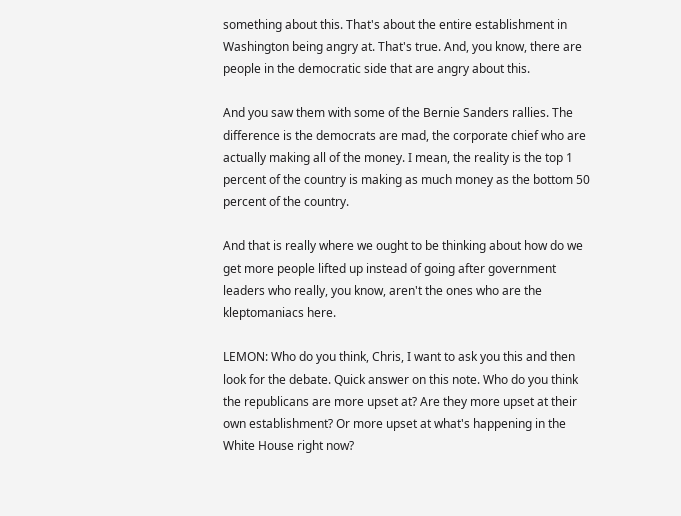something about this. That's about the entire establishment in Washington being angry at. That's true. And, you know, there are people in the democratic side that are angry about this.

And you saw them with some of the Bernie Sanders rallies. The difference is the democrats are mad, the corporate chief who are actually making all of the money. I mean, the reality is the top 1 percent of the country is making as much money as the bottom 50 percent of the country.

And that is really where we ought to be thinking about how do we get more people lifted up instead of going after government leaders who really, you know, aren't the ones who are the kleptomaniacs here.

LEMON: Who do you think, Chris, I want to ask you this and then look for the debate. Quick answer on this note. Who do you think the republicans are more upset at? Are they more upset at their own establishment? Or more upset at what's happening in the White House right now?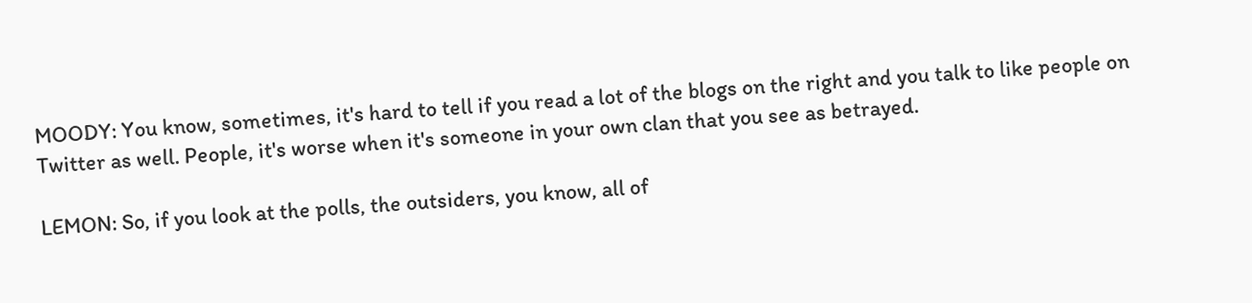MOODY: You know, sometimes, it's hard to tell if you read a lot of the blogs on the right and you talk to like people on Twitter as well. People, it's worse when it's someone in your own clan that you see as betrayed.

LEMON: So, if you look at the polls, the outsiders, you know, all of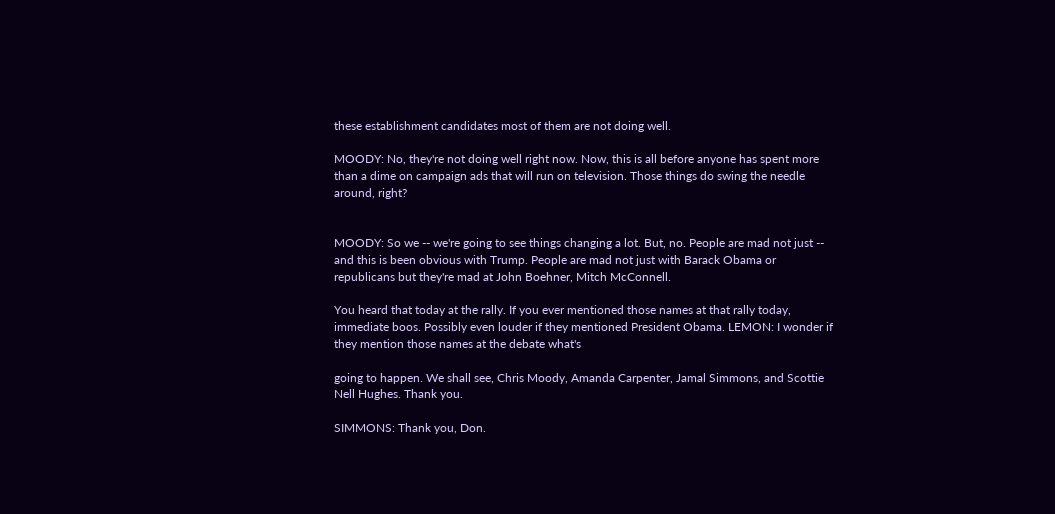these establishment candidates most of them are not doing well.

MOODY: No, they're not doing well right now. Now, this is all before anyone has spent more than a dime on campaign ads that will run on television. Those things do swing the needle around, right?


MOODY: So we -- we're going to see things changing a lot. But, no. People are mad not just -- and this is been obvious with Trump. People are mad not just with Barack Obama or republicans but they're mad at John Boehner, Mitch McConnell.

You heard that today at the rally. If you ever mentioned those names at that rally today, immediate boos. Possibly even louder if they mentioned President Obama. LEMON: I wonder if they mention those names at the debate what's

going to happen. We shall see, Chris Moody, Amanda Carpenter, Jamal Simmons, and Scottie Nell Hughes. Thank you.

SIMMONS: Thank you, Don.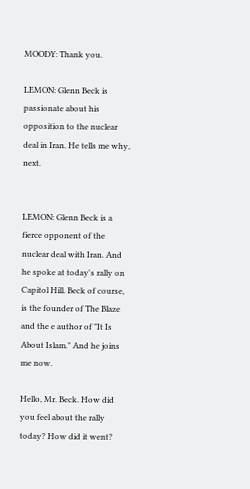MOODY: Thank you.

LEMON: Glenn Beck is passionate about his opposition to the nuclear deal in Iran. He tells me why, next.


LEMON: Glenn Beck is a fierce opponent of the nuclear deal with Iran. And he spoke at today's rally on Capitol Hill. Beck of course, is the founder of The Blaze and the e author of "It Is About Islam." And he joins me now.

Hello, Mr. Beck. How did you feel about the rally today? How did it went?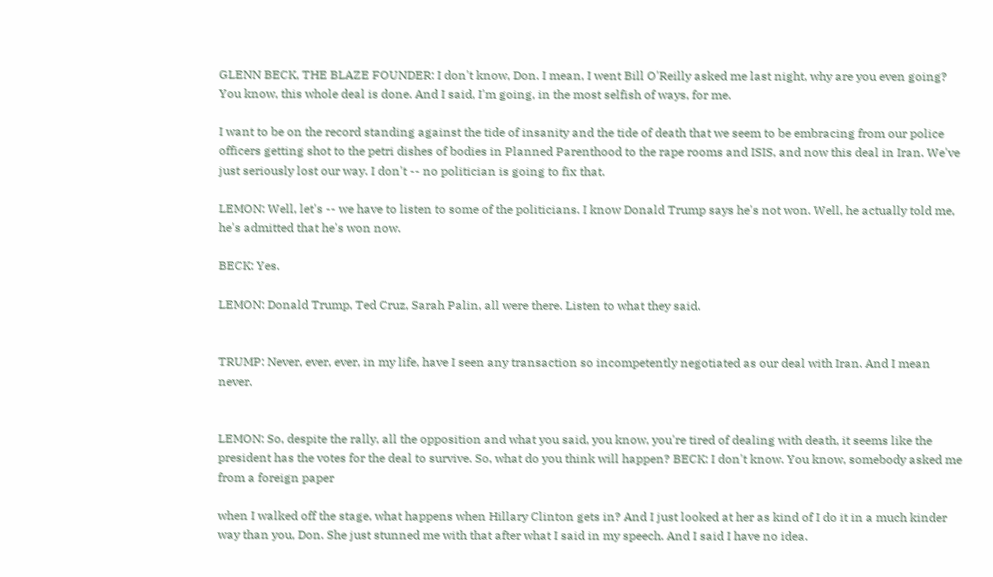GLENN BECK, THE BLAZE FOUNDER: I don't know, Don. I mean, I went Bill O'Reilly asked me last night, why are you even going? You know, this whole deal is done. And I said, I'm going, in the most selfish of ways, for me.

I want to be on the record standing against the tide of insanity and the tide of death that we seem to be embracing from our police officers getting shot to the petri dishes of bodies in Planned Parenthood to the rape rooms and ISIS, and now this deal in Iran. We've just seriously lost our way. I don't -- no politician is going to fix that.

LEMON: Well, let's -- we have to listen to some of the politicians. I know Donald Trump says he's not won. Well, he actually told me, he's admitted that he's won now.

BECK: Yes.

LEMON: Donald Trump, Ted Cruz, Sarah Palin, all were there. Listen to what they said.


TRUMP: Never, ever, ever, in my life, have I seen any transaction so incompetently negotiated as our deal with Iran. And I mean never.


LEMON: So, despite the rally, all the opposition and what you said, you know, you're tired of dealing with death, it seems like the president has the votes for the deal to survive. So, what do you think will happen? BECK: I don't know. You know, somebody asked me from a foreign paper

when I walked off the stage, what happens when Hillary Clinton gets in? And I just looked at her as kind of I do it in a much kinder way than you, Don. She just stunned me with that after what I said in my speech. And I said I have no idea.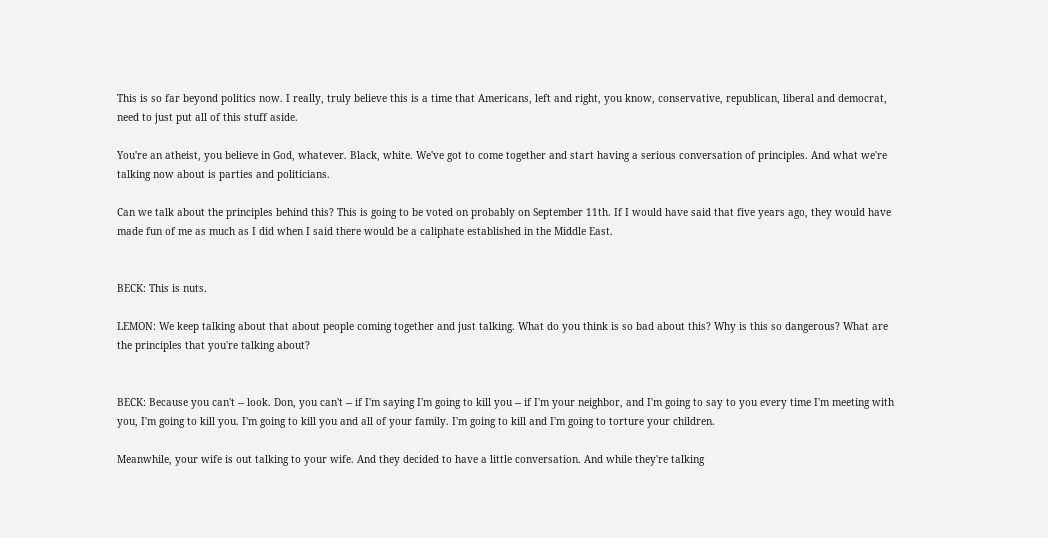This is so far beyond politics now. I really, truly believe this is a time that Americans, left and right, you know, conservative, republican, liberal and democrat, need to just put all of this stuff aside.

You're an atheist, you believe in God, whatever. Black, white. We've got to come together and start having a serious conversation of principles. And what we're talking now about is parties and politicians.

Can we talk about the principles behind this? This is going to be voted on probably on September 11th. If I would have said that five years ago, they would have made fun of me as much as I did when I said there would be a caliphate established in the Middle East.


BECK: This is nuts.

LEMON: We keep talking about that about people coming together and just talking. What do you think is so bad about this? Why is this so dangerous? What are the principles that you're talking about?


BECK: Because you can't -- look. Don, you can't -- if I'm saying I'm going to kill you -- if I'm your neighbor, and I'm going to say to you every time I'm meeting with you, I'm going to kill you. I'm going to kill you and all of your family. I'm going to kill and I'm going to torture your children.

Meanwhile, your wife is out talking to your wife. And they decided to have a little conversation. And while they're talking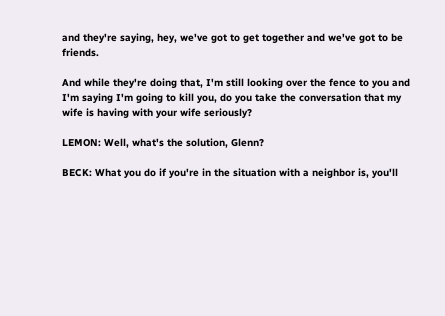and they're saying, hey, we've got to get together and we've got to be friends.

And while they're doing that, I'm still looking over the fence to you and I'm saying I'm going to kill you, do you take the conversation that my wife is having with your wife seriously?

LEMON: Well, what's the solution, Glenn?

BECK: What you do if you're in the situation with a neighbor is, you'll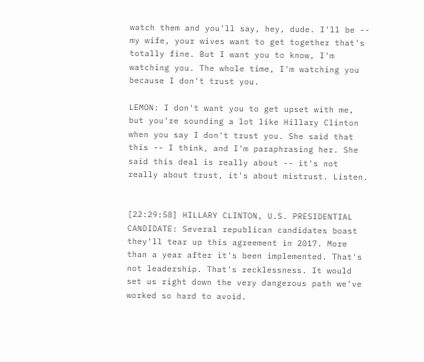watch them and you'll say, hey, dude. I'll be -- my wife, your wives want to get together that's totally fine. But I want you to know, I'm watching you. The whole time, I'm watching you because I don't trust you.

LEMON: I don't want you to get upset with me, but you're sounding a lot like Hillary Clinton when you say I don't trust you. She said that this -- I think, and I'm paraphrasing her. She said this deal is really about -- it's not really about trust, it's about mistrust. Listen.


[22:29:58] HILLARY CLINTON, U.S. PRESIDENTIAL CANDIDATE: Several republican candidates boast they'll tear up this agreement in 2017. More than a year after it's been implemented. That's not leadership. That's recklessness. It would set us right down the very dangerous path we've worked so hard to avoid.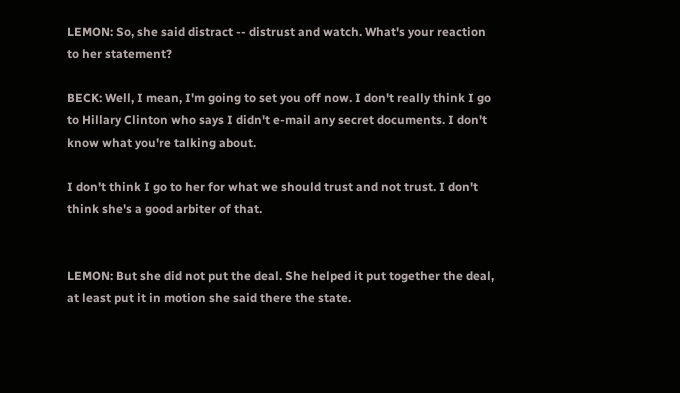LEMON: So, she said distract -- distrust and watch. What's your reaction to her statement?

BECK: Well, I mean, I'm going to set you off now. I don't really think I go to Hillary Clinton who says I didn't e-mail any secret documents. I don't know what you're talking about.

I don't think I go to her for what we should trust and not trust. I don't think she's a good arbiter of that.


LEMON: But she did not put the deal. She helped it put together the deal, at least put it in motion she said there the state.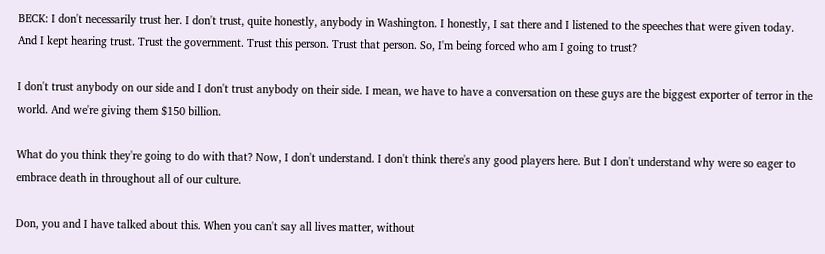BECK: I don't necessarily trust her. I don't trust, quite honestly, anybody in Washington. I honestly, I sat there and I listened to the speeches that were given today. And I kept hearing trust. Trust the government. Trust this person. Trust that person. So, I'm being forced who am I going to trust?

I don't trust anybody on our side and I don't trust anybody on their side. I mean, we have to have a conversation on these guys are the biggest exporter of terror in the world. And we're giving them $150 billion.

What do you think they're going to do with that? Now, I don't understand. I don't think there's any good players here. But I don't understand why were so eager to embrace death in throughout all of our culture.

Don, you and I have talked about this. When you can't say all lives matter, without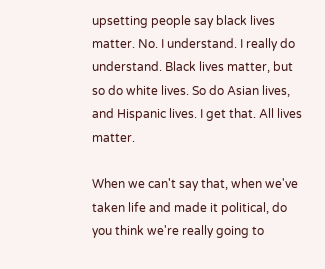upsetting people say black lives matter. No. I understand. I really do understand. Black lives matter, but so do white lives. So do Asian lives, and Hispanic lives. I get that. All lives matter.

When we can't say that, when we've taken life and made it political, do you think we're really going to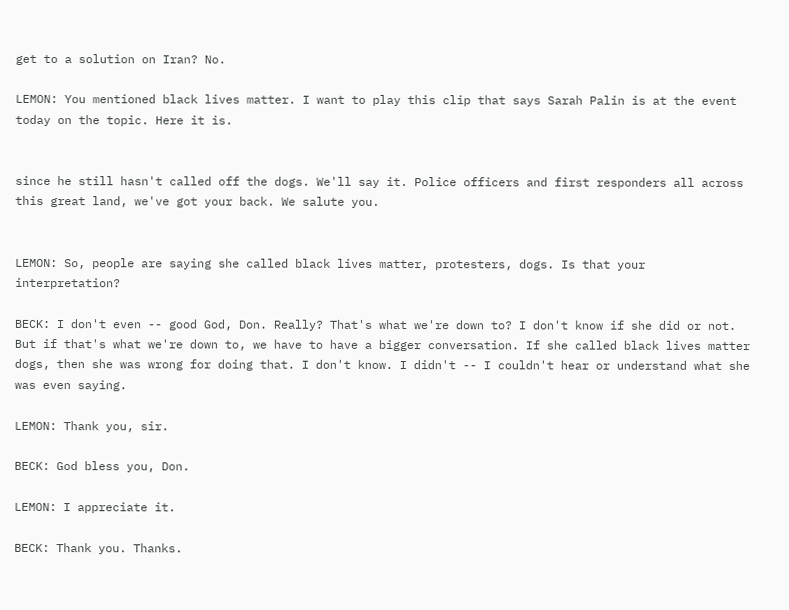get to a solution on Iran? No.

LEMON: You mentioned black lives matter. I want to play this clip that says Sarah Palin is at the event today on the topic. Here it is.


since he still hasn't called off the dogs. We'll say it. Police officers and first responders all across this great land, we've got your back. We salute you.


LEMON: So, people are saying she called black lives matter, protesters, dogs. Is that your interpretation?

BECK: I don't even -- good God, Don. Really? That's what we're down to? I don't know if she did or not. But if that's what we're down to, we have to have a bigger conversation. If she called black lives matter dogs, then she was wrong for doing that. I don't know. I didn't -- I couldn't hear or understand what she was even saying.

LEMON: Thank you, sir.

BECK: God bless you, Don.

LEMON: I appreciate it.

BECK: Thank you. Thanks.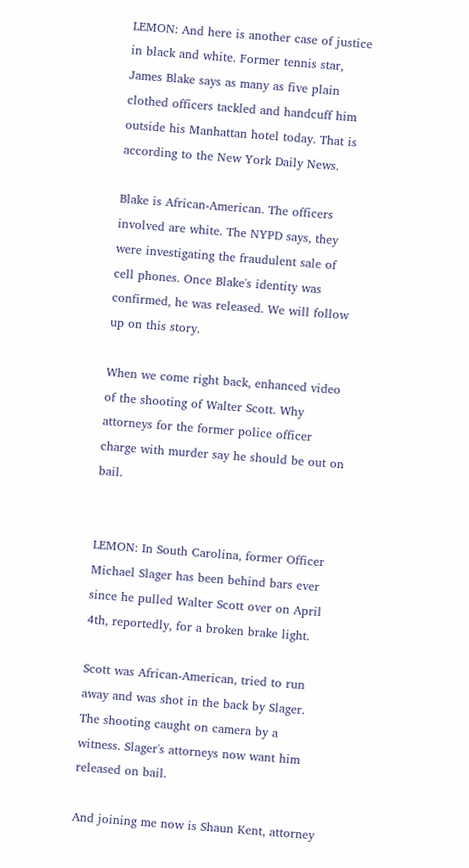LEMON: And here is another case of justice in black and white. Former tennis star, James Blake says as many as five plain clothed officers tackled and handcuff him outside his Manhattan hotel today. That is according to the New York Daily News.

Blake is African-American. The officers involved are white. The NYPD says, they were investigating the fraudulent sale of cell phones. Once Blake's identity was confirmed, he was released. We will follow up on this story.

When we come right back, enhanced video of the shooting of Walter Scott. Why attorneys for the former police officer charge with murder say he should be out on bail.


LEMON: In South Carolina, former Officer Michael Slager has been behind bars ever since he pulled Walter Scott over on April 4th, reportedly, for a broken brake light.

Scott was African-American, tried to run away and was shot in the back by Slager. The shooting caught on camera by a witness. Slager's attorneys now want him released on bail.

And joining me now is Shaun Kent, attorney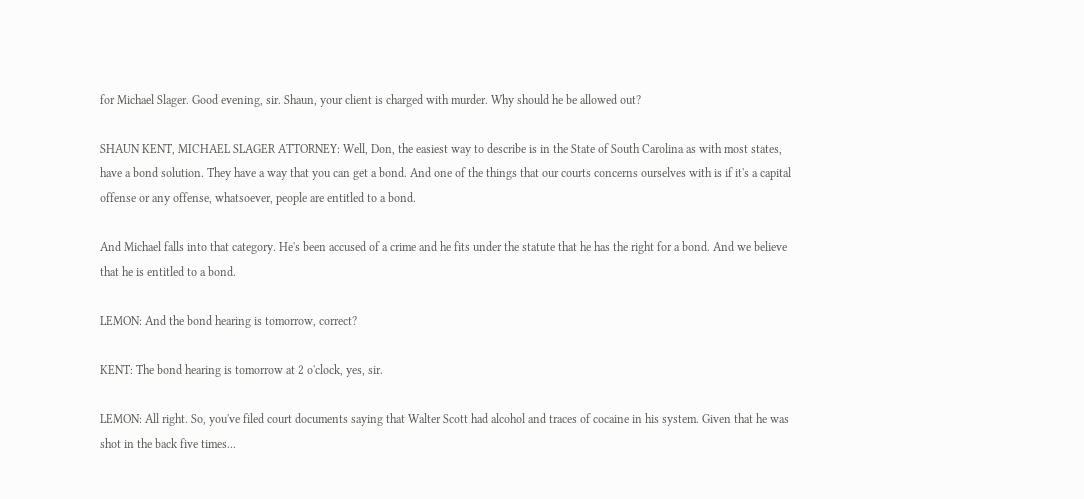for Michael Slager. Good evening, sir. Shaun, your client is charged with murder. Why should he be allowed out?

SHAUN KENT, MICHAEL SLAGER ATTORNEY: Well, Don, the easiest way to describe is in the State of South Carolina as with most states, have a bond solution. They have a way that you can get a bond. And one of the things that our courts concerns ourselves with is if it's a capital offense or any offense, whatsoever, people are entitled to a bond.

And Michael falls into that category. He's been accused of a crime and he fits under the statute that he has the right for a bond. And we believe that he is entitled to a bond.

LEMON: And the bond hearing is tomorrow, correct?

KENT: The bond hearing is tomorrow at 2 o'clock, yes, sir.

LEMON: All right. So, you've filed court documents saying that Walter Scott had alcohol and traces of cocaine in his system. Given that he was shot in the back five times...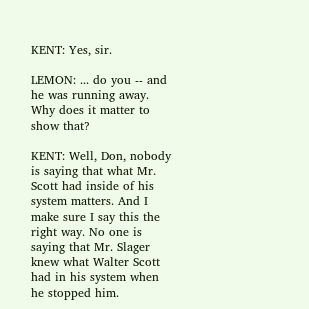KENT: Yes, sir.

LEMON: ... do you -- and he was running away. Why does it matter to show that?

KENT: Well, Don, nobody is saying that what Mr. Scott had inside of his system matters. And I make sure I say this the right way. No one is saying that Mr. Slager knew what Walter Scott had in his system when he stopped him.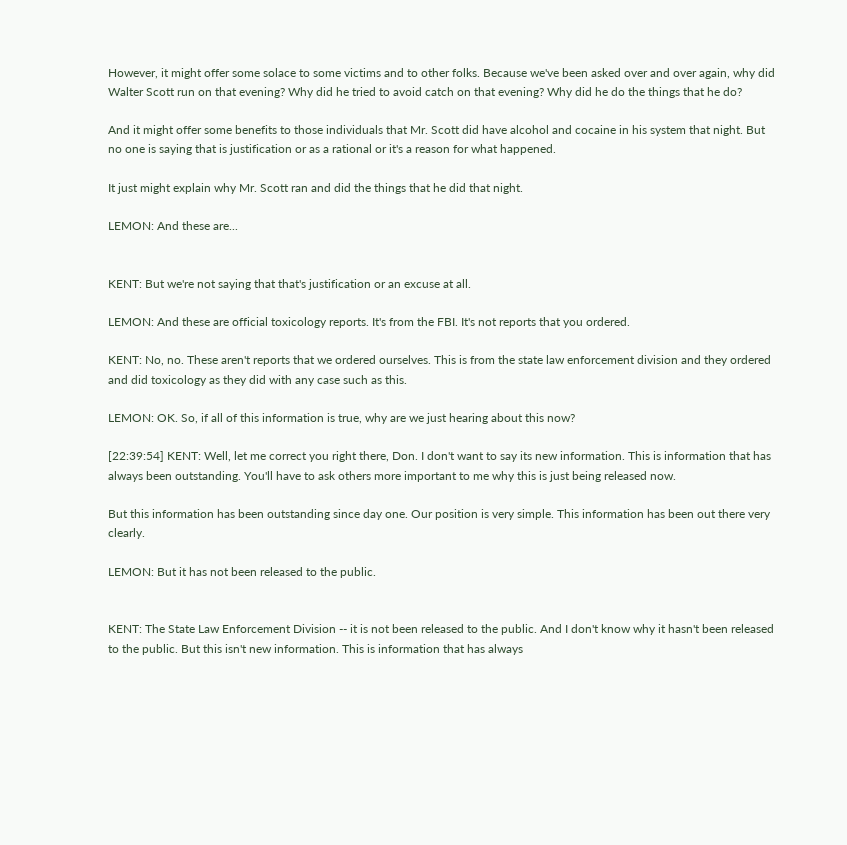However, it might offer some solace to some victims and to other folks. Because we've been asked over and over again, why did Walter Scott run on that evening? Why did he tried to avoid catch on that evening? Why did he do the things that he do?

And it might offer some benefits to those individuals that Mr. Scott did have alcohol and cocaine in his system that night. But no one is saying that is justification or as a rational or it's a reason for what happened.

It just might explain why Mr. Scott ran and did the things that he did that night.

LEMON: And these are...


KENT: But we're not saying that that's justification or an excuse at all.

LEMON: And these are official toxicology reports. It's from the FBI. It's not reports that you ordered.

KENT: No, no. These aren't reports that we ordered ourselves. This is from the state law enforcement division and they ordered and did toxicology as they did with any case such as this.

LEMON: OK. So, if all of this information is true, why are we just hearing about this now?

[22:39:54] KENT: Well, let me correct you right there, Don. I don't want to say its new information. This is information that has always been outstanding. You'll have to ask others more important to me why this is just being released now.

But this information has been outstanding since day one. Our position is very simple. This information has been out there very clearly.

LEMON: But it has not been released to the public.


KENT: The State Law Enforcement Division -- it is not been released to the public. And I don't know why it hasn't been released to the public. But this isn't new information. This is information that has always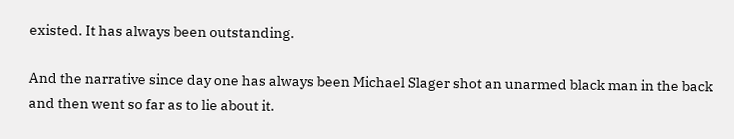existed. It has always been outstanding.

And the narrative since day one has always been Michael Slager shot an unarmed black man in the back and then went so far as to lie about it.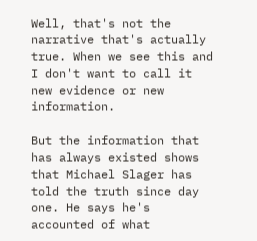Well, that's not the narrative that's actually true. When we see this and I don't want to call it new evidence or new information.

But the information that has always existed shows that Michael Slager has told the truth since day one. He says he's accounted of what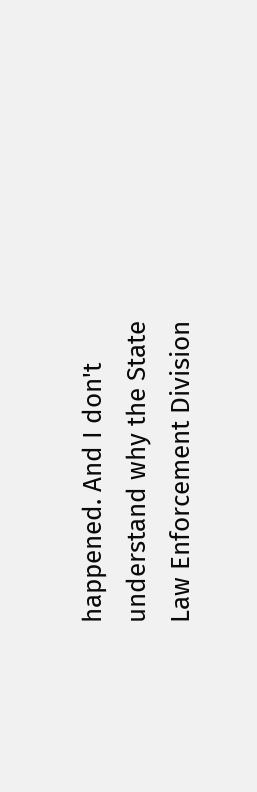happened. And I don't understand why the State Law Enforcement Division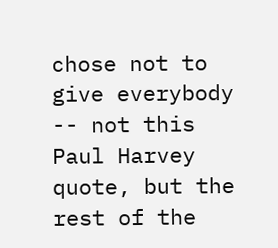chose not to give everybody -- not this Paul Harvey quote, but the rest of the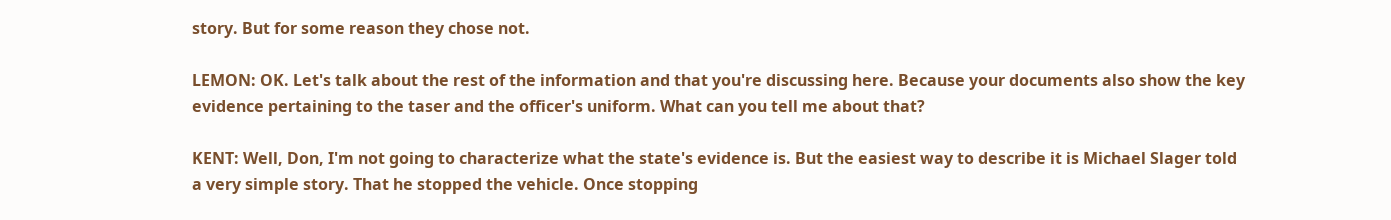story. But for some reason they chose not.

LEMON: OK. Let's talk about the rest of the information and that you're discussing here. Because your documents also show the key evidence pertaining to the taser and the officer's uniform. What can you tell me about that?

KENT: Well, Don, I'm not going to characterize what the state's evidence is. But the easiest way to describe it is Michael Slager told a very simple story. That he stopped the vehicle. Once stopping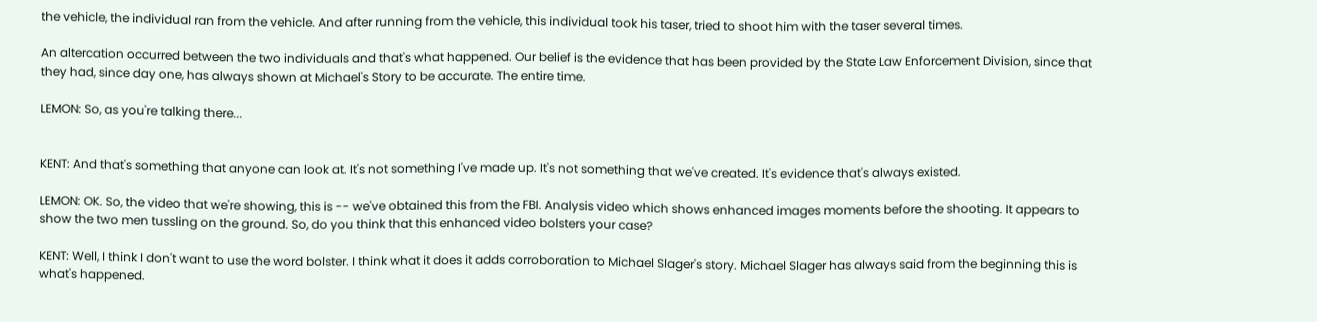the vehicle, the individual ran from the vehicle. And after running from the vehicle, this individual took his taser, tried to shoot him with the taser several times.

An altercation occurred between the two individuals and that's what happened. Our belief is the evidence that has been provided by the State Law Enforcement Division, since that they had, since day one, has always shown at Michael's Story to be accurate. The entire time.

LEMON: So, as you're talking there...


KENT: And that's something that anyone can look at. It's not something I've made up. It's not something that we've created. It's evidence that's always existed.

LEMON: OK. So, the video that we're showing, this is -- we've obtained this from the FBI. Analysis video which shows enhanced images moments before the shooting. It appears to show the two men tussling on the ground. So, do you think that this enhanced video bolsters your case?

KENT: Well, I think I don't want to use the word bolster. I think what it does it adds corroboration to Michael Slager's story. Michael Slager has always said from the beginning this is what's happened.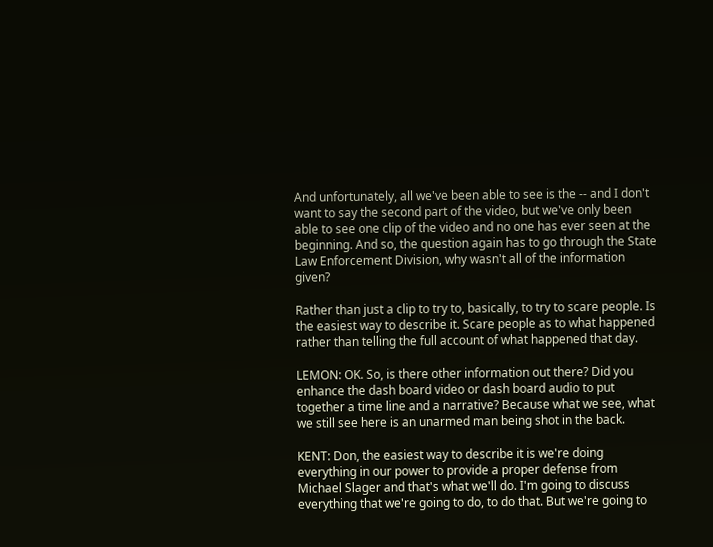And unfortunately, all we've been able to see is the -- and I don't want to say the second part of the video, but we've only been able to see one clip of the video and no one has ever seen at the beginning. And so, the question again has to go through the State Law Enforcement Division, why wasn't all of the information given?

Rather than just a clip to try to, basically, to try to scare people. Is the easiest way to describe it. Scare people as to what happened rather than telling the full account of what happened that day.

LEMON: OK. So, is there other information out there? Did you enhance the dash board video or dash board audio to put together a time line and a narrative? Because what we see, what we still see here is an unarmed man being shot in the back.

KENT: Don, the easiest way to describe it is we're doing everything in our power to provide a proper defense from Michael Slager and that's what we'll do. I'm going to discuss everything that we're going to do, to do that. But we're going to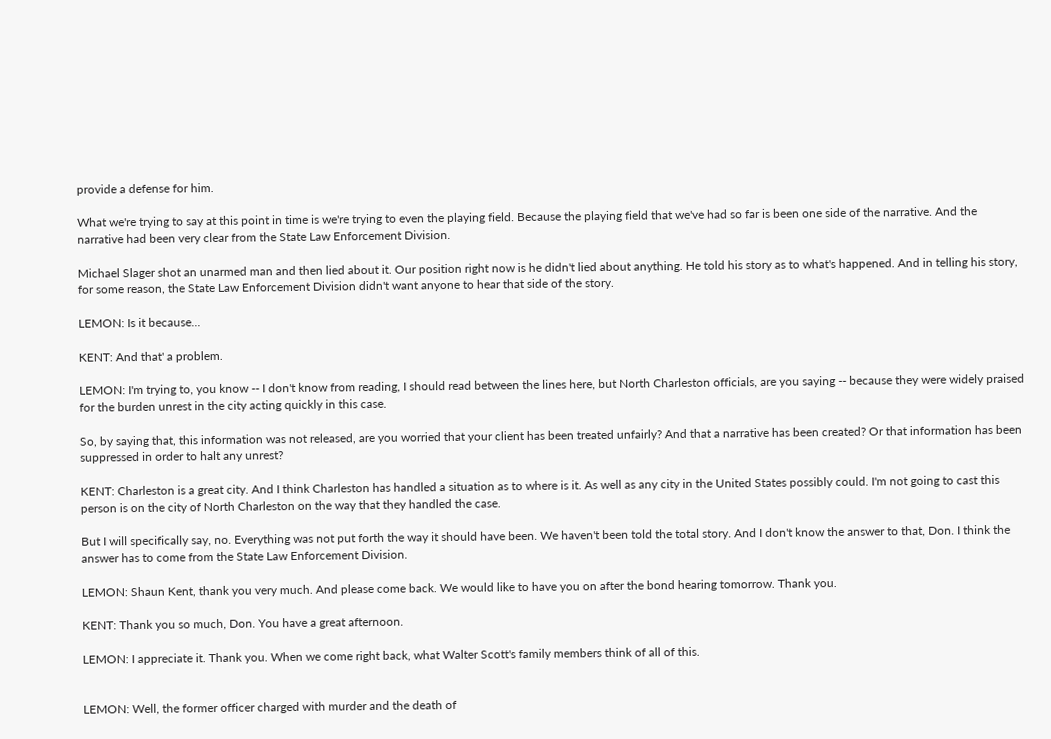provide a defense for him.

What we're trying to say at this point in time is we're trying to even the playing field. Because the playing field that we've had so far is been one side of the narrative. And the narrative had been very clear from the State Law Enforcement Division.

Michael Slager shot an unarmed man and then lied about it. Our position right now is he didn't lied about anything. He told his story as to what's happened. And in telling his story, for some reason, the State Law Enforcement Division didn't want anyone to hear that side of the story.

LEMON: Is it because...

KENT: And that' a problem.

LEMON: I'm trying to, you know -- I don't know from reading, I should read between the lines here, but North Charleston officials, are you saying -- because they were widely praised for the burden unrest in the city acting quickly in this case.

So, by saying that, this information was not released, are you worried that your client has been treated unfairly? And that a narrative has been created? Or that information has been suppressed in order to halt any unrest?

KENT: Charleston is a great city. And I think Charleston has handled a situation as to where is it. As well as any city in the United States possibly could. I'm not going to cast this person is on the city of North Charleston on the way that they handled the case.

But I will specifically say, no. Everything was not put forth the way it should have been. We haven't been told the total story. And I don't know the answer to that, Don. I think the answer has to come from the State Law Enforcement Division.

LEMON: Shaun Kent, thank you very much. And please come back. We would like to have you on after the bond hearing tomorrow. Thank you.

KENT: Thank you so much, Don. You have a great afternoon.

LEMON: I appreciate it. Thank you. When we come right back, what Walter Scott's family members think of all of this.


LEMON: Well, the former officer charged with murder and the death of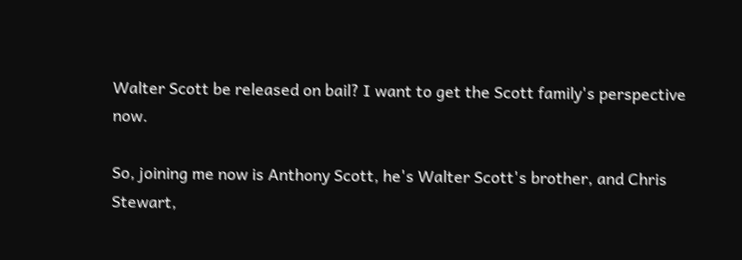Walter Scott be released on bail? I want to get the Scott family's perspective now.

So, joining me now is Anthony Scott, he's Walter Scott's brother, and Chris Stewart,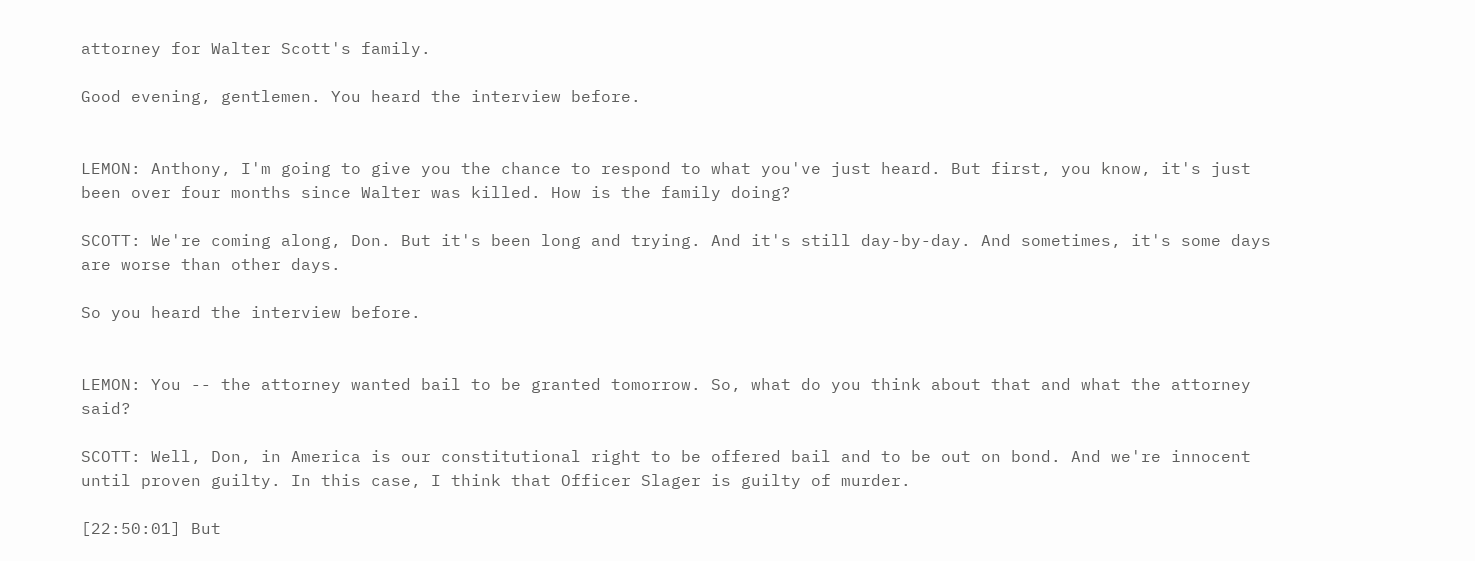attorney for Walter Scott's family.

Good evening, gentlemen. You heard the interview before.


LEMON: Anthony, I'm going to give you the chance to respond to what you've just heard. But first, you know, it's just been over four months since Walter was killed. How is the family doing?

SCOTT: We're coming along, Don. But it's been long and trying. And it's still day-by-day. And sometimes, it's some days are worse than other days.

So you heard the interview before.


LEMON: You -- the attorney wanted bail to be granted tomorrow. So, what do you think about that and what the attorney said?

SCOTT: Well, Don, in America is our constitutional right to be offered bail and to be out on bond. And we're innocent until proven guilty. In this case, I think that Officer Slager is guilty of murder.

[22:50:01] But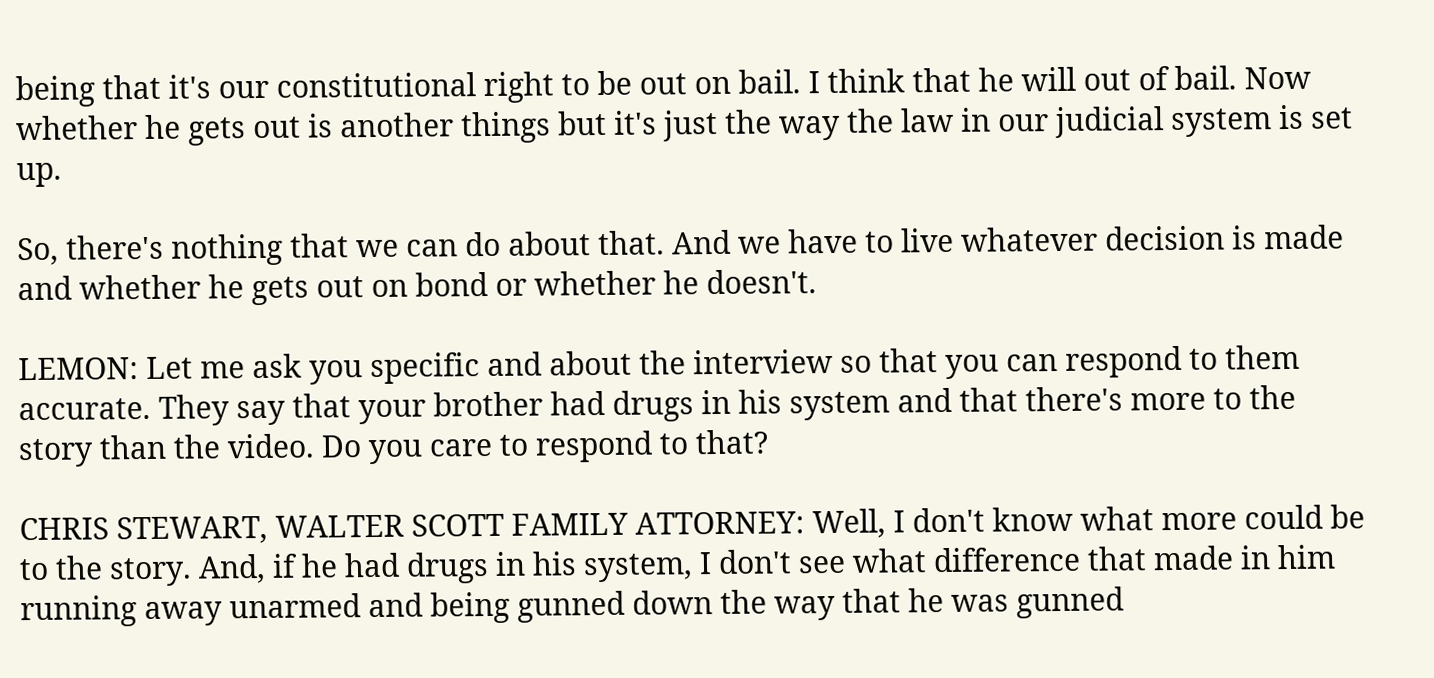being that it's our constitutional right to be out on bail. I think that he will out of bail. Now whether he gets out is another things but it's just the way the law in our judicial system is set up.

So, there's nothing that we can do about that. And we have to live whatever decision is made and whether he gets out on bond or whether he doesn't.

LEMON: Let me ask you specific and about the interview so that you can respond to them accurate. They say that your brother had drugs in his system and that there's more to the story than the video. Do you care to respond to that?

CHRIS STEWART, WALTER SCOTT FAMILY ATTORNEY: Well, I don't know what more could be to the story. And, if he had drugs in his system, I don't see what difference that made in him running away unarmed and being gunned down the way that he was gunned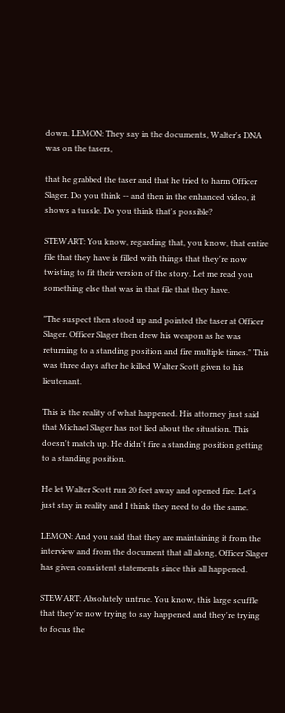down. LEMON: They say in the documents, Walter's DNA was on the tasers,

that he grabbed the taser and that he tried to harm Officer Slager. Do you think -- and then in the enhanced video, it shows a tussle. Do you think that's possible?

STEWART: You know, regarding that, you know, that entire file that they have is filled with things that they're now twisting to fit their version of the story. Let me read you something else that was in that file that they have.

"The suspect then stood up and pointed the taser at Officer Slager. Officer Slager then drew his weapon as he was returning to a standing position and fire multiple times." This was three days after he killed Walter Scott given to his lieutenant.

This is the reality of what happened. His attorney just said that Michael Slager has not lied about the situation. This doesn't match up. He didn't fire a standing position getting to a standing position.

He let Walter Scott run 20 feet away and opened fire. Let's just stay in reality and I think they need to do the same.

LEMON: And you said that they are maintaining it from the interview and from the document that all along, Officer Slager has given consistent statements since this all happened.

STEWART: Absolutely untrue. You know, this large scuffle that they're now trying to say happened and they're trying to focus the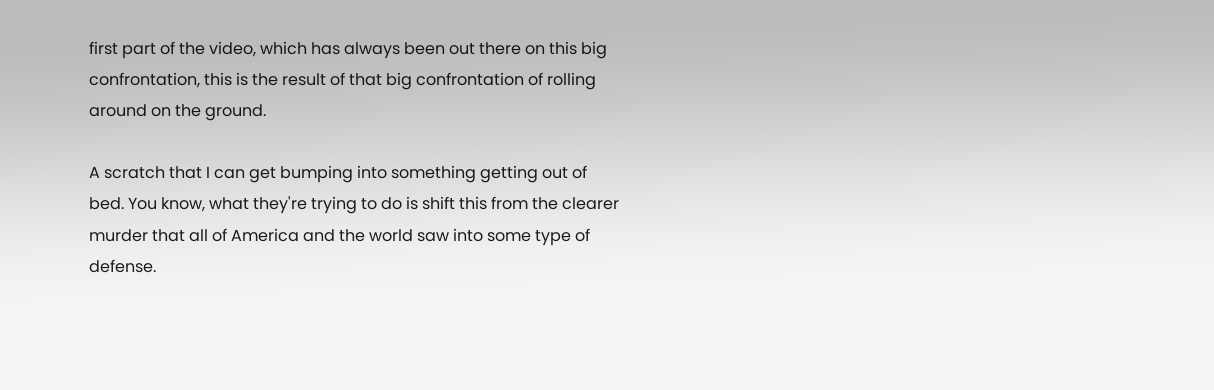first part of the video, which has always been out there on this big confrontation, this is the result of that big confrontation of rolling around on the ground.

A scratch that I can get bumping into something getting out of bed. You know, what they're trying to do is shift this from the clearer murder that all of America and the world saw into some type of defense.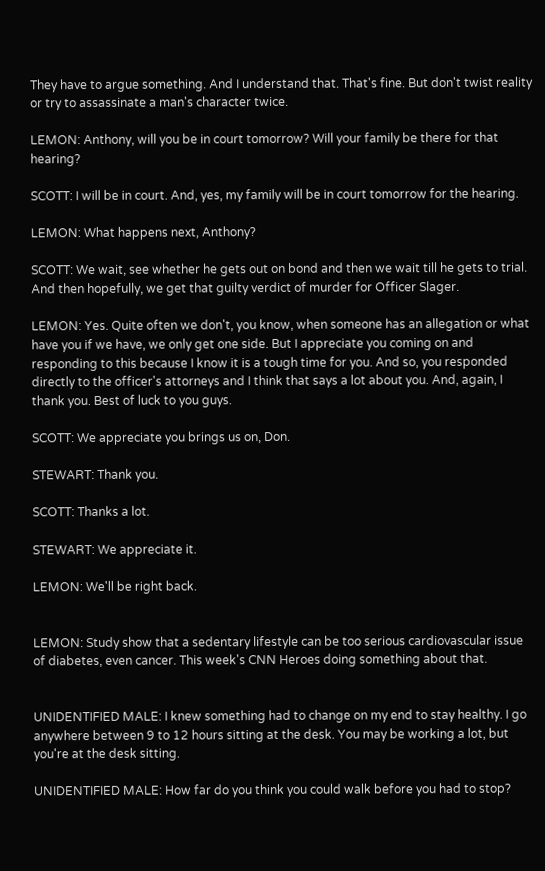They have to argue something. And I understand that. That's fine. But don't twist reality or try to assassinate a man's character twice.

LEMON: Anthony, will you be in court tomorrow? Will your family be there for that hearing?

SCOTT: I will be in court. And, yes, my family will be in court tomorrow for the hearing.

LEMON: What happens next, Anthony?

SCOTT: We wait, see whether he gets out on bond and then we wait till he gets to trial. And then hopefully, we get that guilty verdict of murder for Officer Slager.

LEMON: Yes. Quite often we don't, you know, when someone has an allegation or what have you if we have, we only get one side. But I appreciate you coming on and responding to this because I know it is a tough time for you. And so, you responded directly to the officer's attorneys and I think that says a lot about you. And, again, I thank you. Best of luck to you guys.

SCOTT: We appreciate you brings us on, Don.

STEWART: Thank you.

SCOTT: Thanks a lot.

STEWART: We appreciate it.

LEMON: We'll be right back.


LEMON: Study show that a sedentary lifestyle can be too serious cardiovascular issue of diabetes, even cancer. This week's CNN Heroes doing something about that.


UNIDENTIFIED MALE: I knew something had to change on my end to stay healthy. I go anywhere between 9 to 12 hours sitting at the desk. You may be working a lot, but you're at the desk sitting.

UNIDENTIFIED MALE: How far do you think you could walk before you had to stop?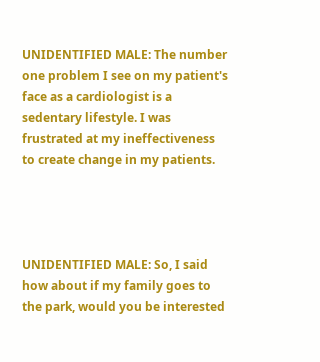UNIDENTIFIED MALE: The number one problem I see on my patient's face as a cardiologist is a sedentary lifestyle. I was frustrated at my ineffectiveness to create change in my patients.




UNIDENTIFIED MALE: So, I said how about if my family goes to the park, would you be interested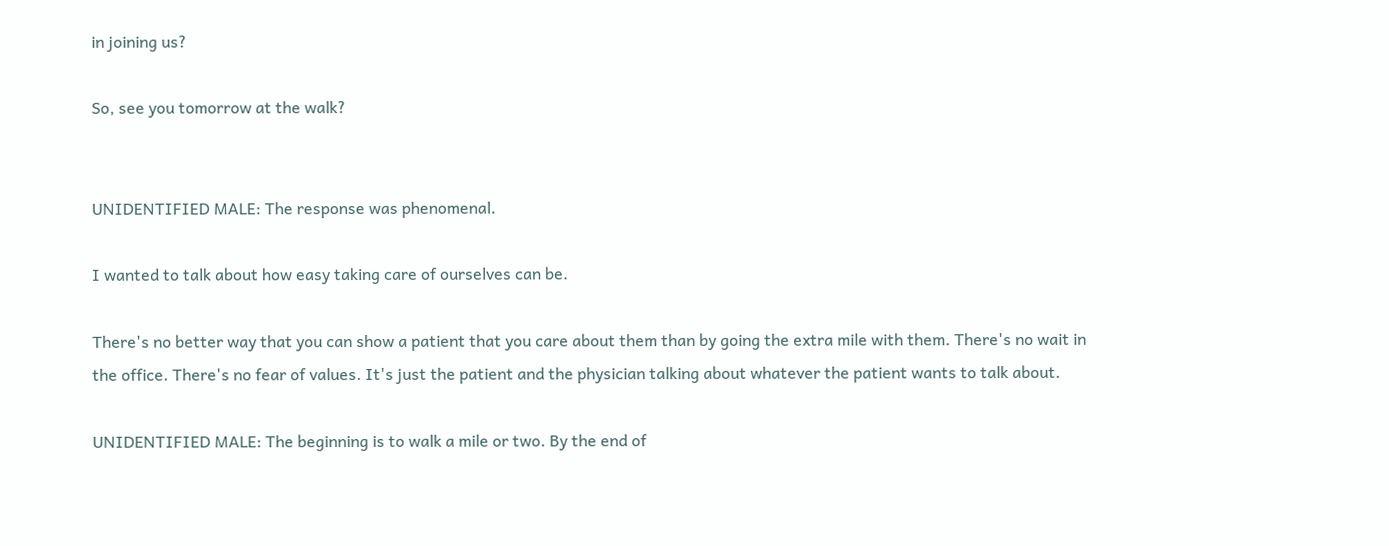in joining us?

So, see you tomorrow at the walk?


UNIDENTIFIED MALE: The response was phenomenal.

I wanted to talk about how easy taking care of ourselves can be.

There's no better way that you can show a patient that you care about them than by going the extra mile with them. There's no wait in the office. There's no fear of values. It's just the patient and the physician talking about whatever the patient wants to talk about.

UNIDENTIFIED MALE: The beginning is to walk a mile or two. By the end of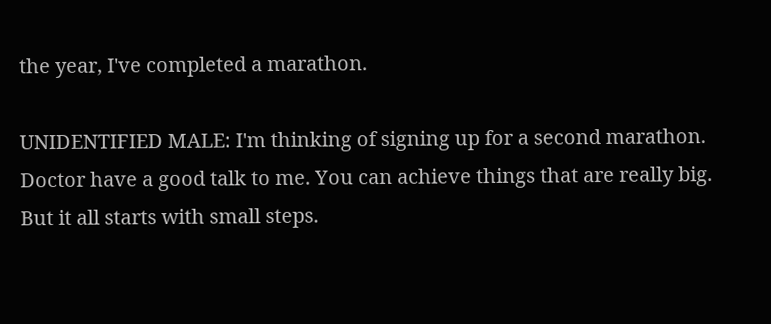the year, I've completed a marathon.

UNIDENTIFIED MALE: I'm thinking of signing up for a second marathon. Doctor have a good talk to me. You can achieve things that are really big. But it all starts with small steps.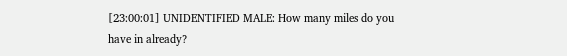[23:00:01] UNIDENTIFIED MALE: How many miles do you have in already?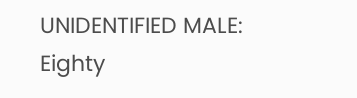UNIDENTIFIED MALE: Eighty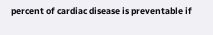percent of cardiac disease is preventable if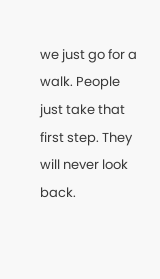we just go for a walk. People just take that first step. They will never look back.